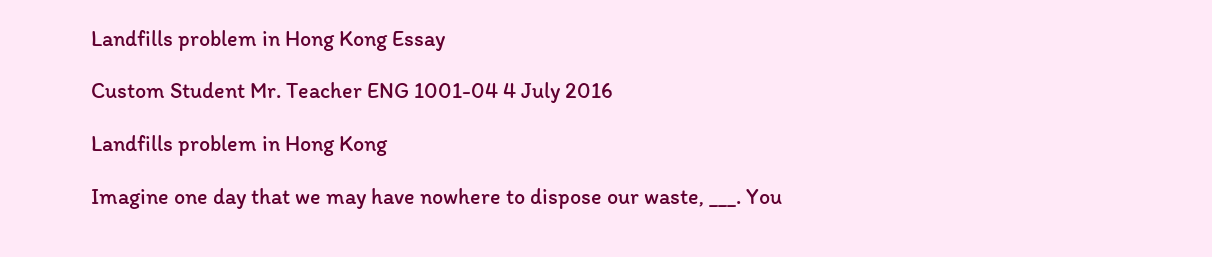Landfills problem in Hong Kong Essay

Custom Student Mr. Teacher ENG 1001-04 4 July 2016

Landfills problem in Hong Kong

Imagine one day that we may have nowhere to dispose our waste, ___. You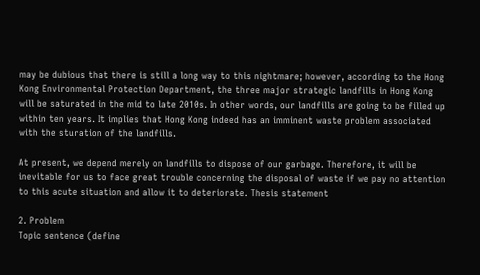may be dubious that there is still a long way to this nightmare; however, according to the Hong Kong Environmental Protection Department, the three major strategic landfills in Hong Kong will be saturated in the mid to late 2010s. In other words, our landfills are going to be filled up within ten years. It implies that Hong Kong indeed has an imminent waste problem associated with the sturation of the landfills.

At present, we depend merely on landfills to dispose of our garbage. Therefore, it will be inevitable for us to face great trouble concerning the disposal of waste if we pay no attention to this acute situation and allow it to deteriorate. Thesis statement

2. Problem
Topic sentence (define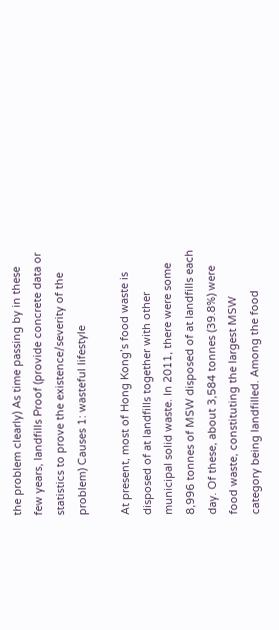the problem clearly) As time passing by in these few years, landfills Proof (provide concrete data or statistics to prove the existence/severity of the problem) Causes 1: wasteful lifestyle

At present, most of Hong Kong’s food waste is disposed of at landfills together with other municipal solid waste. In 2011, there were some 8,996 tonnes of MSW disposed of at landfills each day. Of these, about 3,584 tonnes (39.8%) were food waste, constituting the largest MSW category being landfilled. Among the food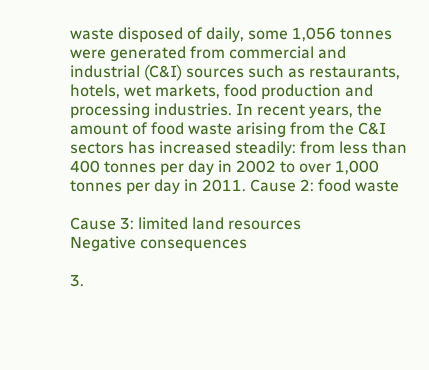waste disposed of daily, some 1,056 tonnes were generated from commercial and industrial (C&I) sources such as restaurants, hotels, wet markets, food production and processing industries. In recent years, the amount of food waste arising from the C&I sectors has increased steadily: from less than 400 tonnes per day in 2002 to over 1,000 tonnes per day in 2011. Cause 2: food waste

Cause 3: limited land resources
Negative consequences

3.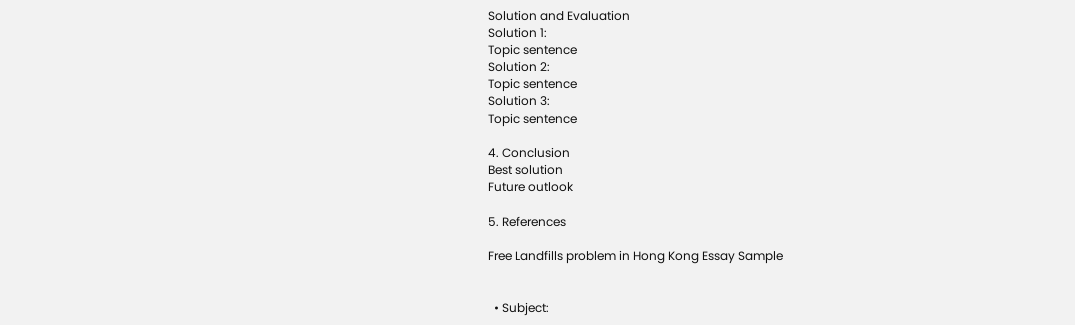Solution and Evaluation
Solution 1:
Topic sentence
Solution 2:
Topic sentence
Solution 3:
Topic sentence

4. Conclusion
Best solution
Future outlook

5. References

Free Landfills problem in Hong Kong Essay Sample


  • Subject: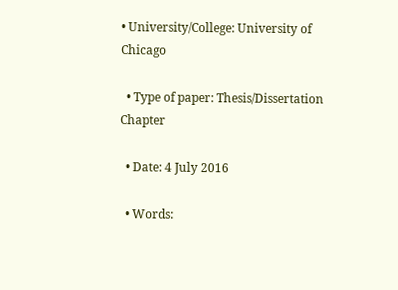• University/College: University of Chicago

  • Type of paper: Thesis/Dissertation Chapter

  • Date: 4 July 2016

  • Words: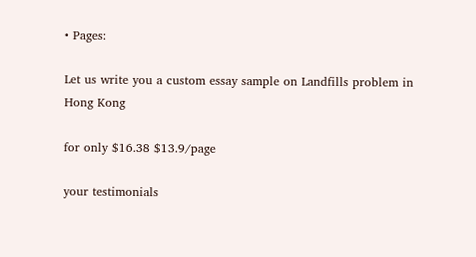• Pages:

Let us write you a custom essay sample on Landfills problem in Hong Kong

for only $16.38 $13.9/page

your testimonials